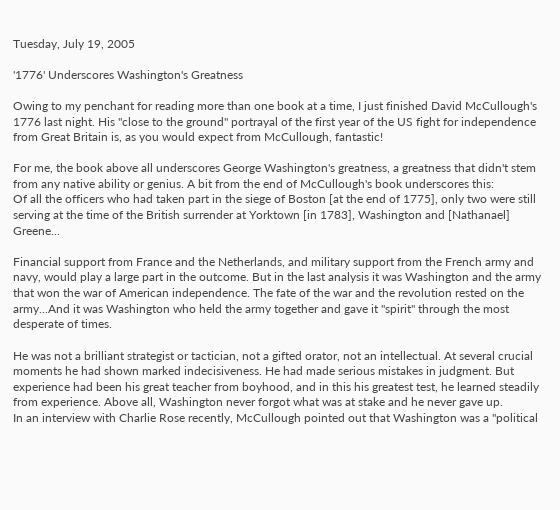Tuesday, July 19, 2005

'1776' Underscores Washington's Greatness

Owing to my penchant for reading more than one book at a time, I just finished David McCullough's 1776 last night. His "close to the ground" portrayal of the first year of the US fight for independence from Great Britain is, as you would expect from McCullough, fantastic!

For me, the book above all underscores George Washington's greatness, a greatness that didn't stem from any native ability or genius. A bit from the end of McCullough's book underscores this:
Of all the officers who had taken part in the siege of Boston [at the end of 1775], only two were still serving at the time of the British surrender at Yorktown [in 1783], Washington and [Nathanael] Greene...

Financial support from France and the Netherlands, and military support from the French army and navy, would play a large part in the outcome. But in the last analysis it was Washington and the army that won the war of American independence. The fate of the war and the revolution rested on the army...And it was Washington who held the army together and gave it "spirit" through the most desperate of times.

He was not a brilliant strategist or tactician, not a gifted orator, not an intellectual. At several crucial moments he had shown marked indecisiveness. He had made serious mistakes in judgment. But experience had been his great teacher from boyhood, and in this his greatest test, he learned steadily from experience. Above all, Washington never forgot what was at stake and he never gave up.
In an interview with Charlie Rose recently, McCullough pointed out that Washington was a "political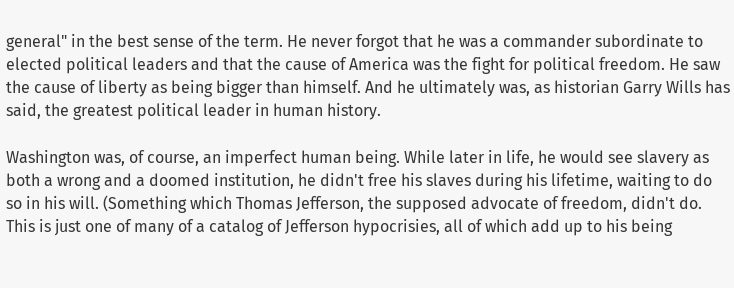general" in the best sense of the term. He never forgot that he was a commander subordinate to elected political leaders and that the cause of America was the fight for political freedom. He saw the cause of liberty as being bigger than himself. And he ultimately was, as historian Garry Wills has said, the greatest political leader in human history.

Washington was, of course, an imperfect human being. While later in life, he would see slavery as both a wrong and a doomed institution, he didn't free his slaves during his lifetime, waiting to do so in his will. (Something which Thomas Jefferson, the supposed advocate of freedom, didn't do. This is just one of many of a catalog of Jefferson hypocrisies, all of which add up to his being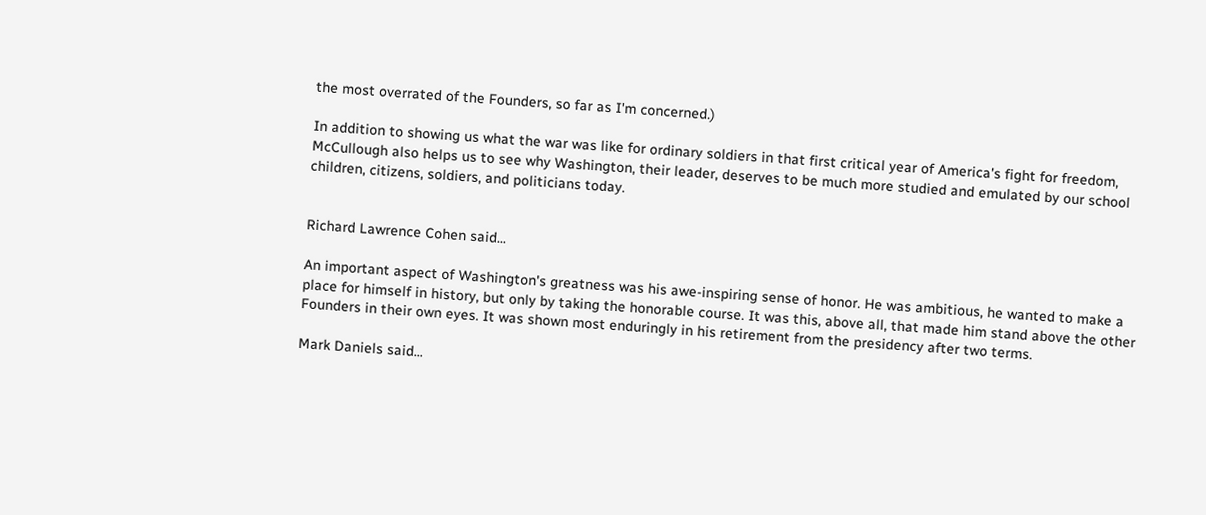the most overrated of the Founders, so far as I'm concerned.)

In addition to showing us what the war was like for ordinary soldiers in that first critical year of America's fight for freedom, McCullough also helps us to see why Washington, their leader, deserves to be much more studied and emulated by our school children, citizens, soldiers, and politicians today.


Richard Lawrence Cohen said...

An important aspect of Washington's greatness was his awe-inspiring sense of honor. He was ambitious, he wanted to make a place for himself in history, but only by taking the honorable course. It was this, above all, that made him stand above the other Founders in their own eyes. It was shown most enduringly in his retirement from the presidency after two terms.

Mark Daniels said...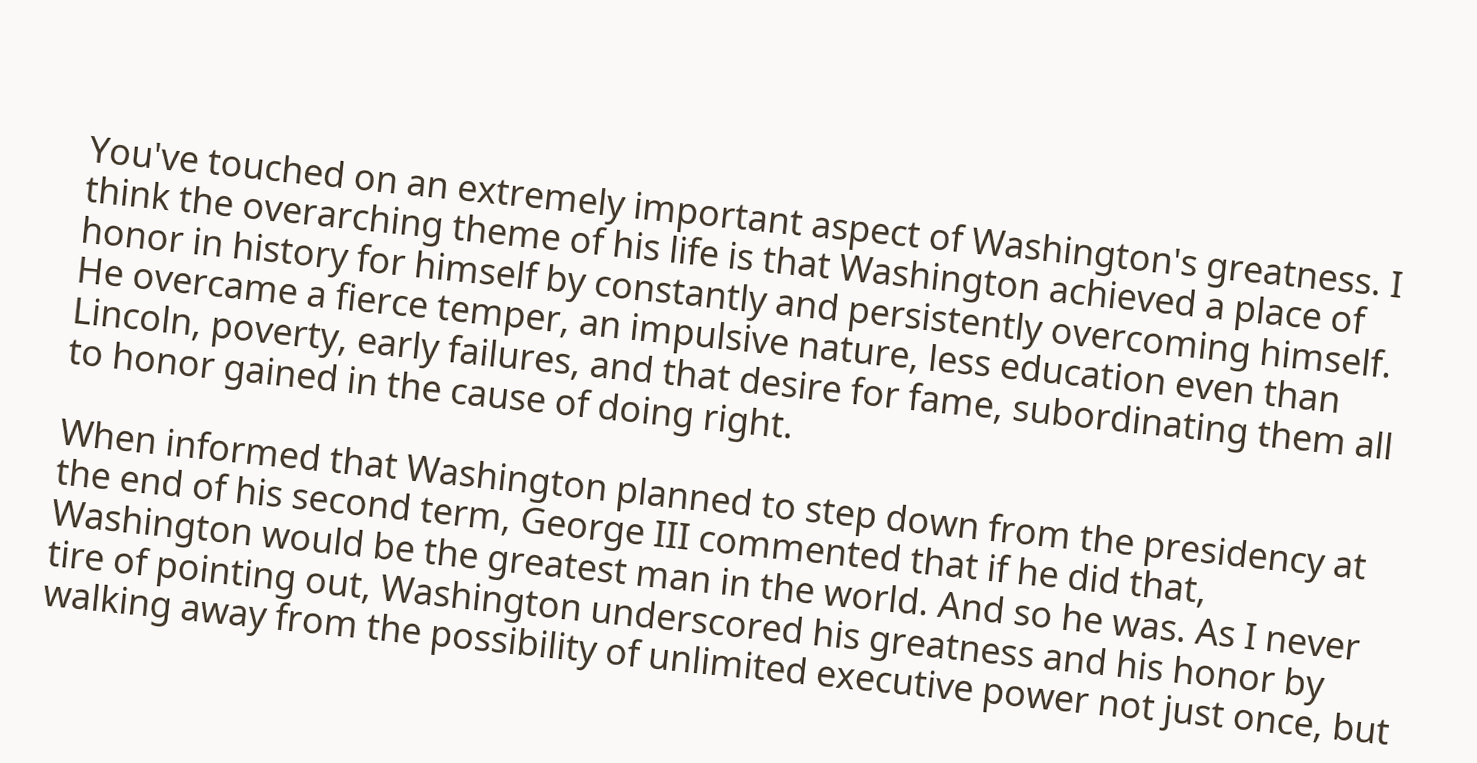You've touched on an extremely important aspect of Washington's greatness. I think the overarching theme of his life is that Washington achieved a place of honor in history for himself by constantly and persistently overcoming himself. He overcame a fierce temper, an impulsive nature, less education even than Lincoln, poverty, early failures, and that desire for fame, subordinating them all to honor gained in the cause of doing right.

When informed that Washington planned to step down from the presidency at the end of his second term, George III commented that if he did that, Washington would be the greatest man in the world. And so he was. As I never tire of pointing out, Washington underscored his greatness and his honor by walking away from the possibility of unlimited executive power not just once, but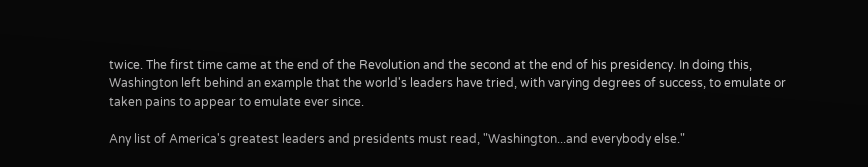twice. The first time came at the end of the Revolution and the second at the end of his presidency. In doing this, Washington left behind an example that the world's leaders have tried, with varying degrees of success, to emulate or taken pains to appear to emulate ever since.

Any list of America's greatest leaders and presidents must read, "Washington...and everybody else."